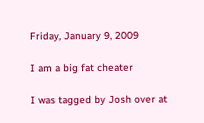Friday, January 9, 2009

I am a big fat cheater

I was tagged by Josh over at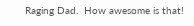Raging Dad.  How awesome is that!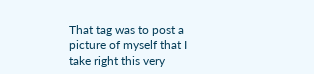That tag was to post a picture of myself that I take right this very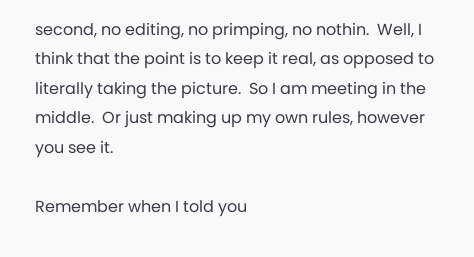second, no editing, no primping, no nothin.  Well, I think that the point is to keep it real, as opposed to literally taking the picture.  So I am meeting in the middle.  Or just making up my own rules, however you see it.

Remember when I told you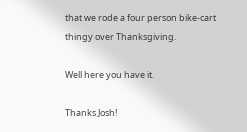that we rode a four person bike-cart thingy over Thanksgiving.

Well here you have it.

Thanks Josh!